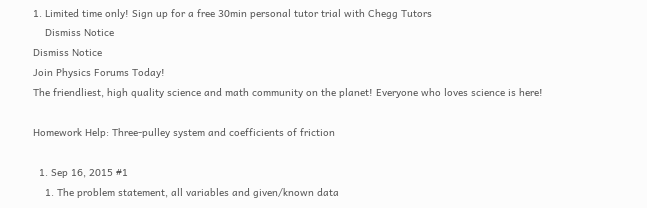1. Limited time only! Sign up for a free 30min personal tutor trial with Chegg Tutors
    Dismiss Notice
Dismiss Notice
Join Physics Forums Today!
The friendliest, high quality science and math community on the planet! Everyone who loves science is here!

Homework Help: Three-pulley system and coefficients of friction

  1. Sep 16, 2015 #1
    1. The problem statement, all variables and given/known data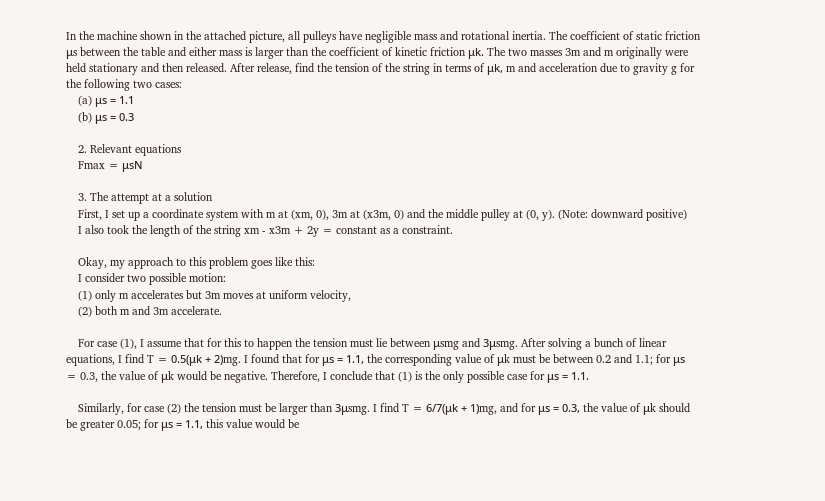In the machine shown in the attached picture, all pulleys have negligible mass and rotational inertia. The coefficient of static friction μs between the table and either mass is larger than the coefficient of kinetic friction μk. The two masses 3m and m originally were held stationary and then released. After release, find the tension of the string in terms of μk, m and acceleration due to gravity g for the following two cases:
    (a) μs = 1.1
    (b) μs = 0.3

    2. Relevant equations
    Fmax = μsN

    3. The attempt at a solution
    First, I set up a coordinate system with m at (xm, 0), 3m at (x3m, 0) and the middle pulley at (0, y). (Note: downward positive)
    I also took the length of the string xm - x3m + 2y = constant as a constraint.

    Okay, my approach to this problem goes like this:
    I consider two possible motion:
    (1) only m accelerates but 3m moves at uniform velocity,
    (2) both m and 3m accelerate.

    For case (1), I assume that for this to happen the tension must lie between μsmg and 3μsmg. After solving a bunch of linear equations, I find T = 0.5(μk + 2)mg. I found that for μs = 1.1, the corresponding value of μk must be between 0.2 and 1.1; for μs = 0.3, the value of μk would be negative. Therefore, I conclude that (1) is the only possible case for μs = 1.1.

    Similarly, for case (2) the tension must be larger than 3μsmg. I find T = 6/7(μk + 1)mg, and for μs = 0.3, the value of μk should be greater 0.05; for μs = 1.1, this value would be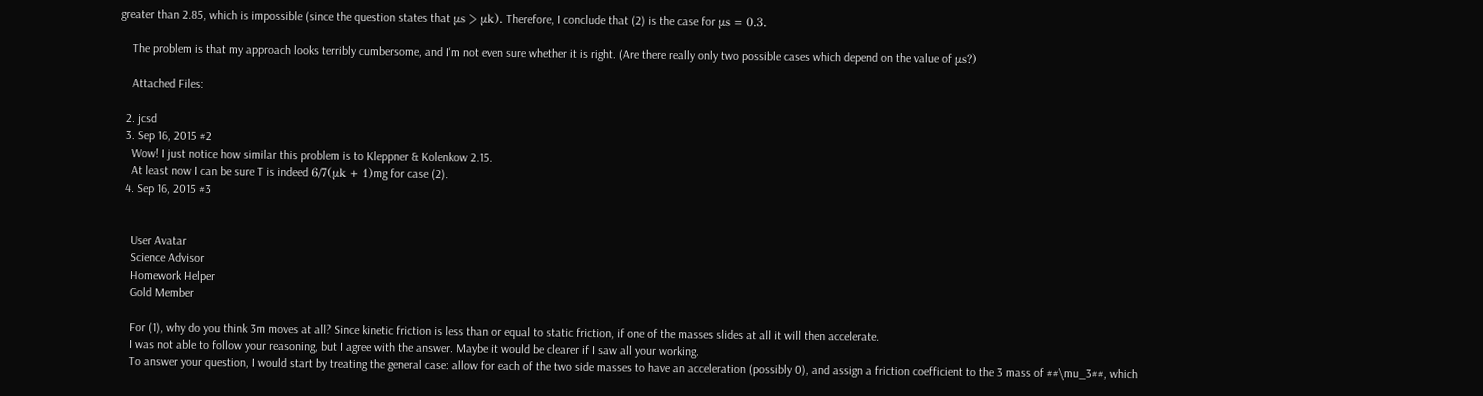greater than 2.85, which is impossible (since the question states that μs > μk). Therefore, I conclude that (2) is the case for μs = 0.3.

    The problem is that my approach looks terribly cumbersome, and I'm not even sure whether it is right. (Are there really only two possible cases which depend on the value of μs?)

    Attached Files:

  2. jcsd
  3. Sep 16, 2015 #2
    Wow! I just notice how similar this problem is to Kleppner & Kolenkow 2.15.
    At least now I can be sure T is indeed 6/7(μk + 1)mg for case (2).
  4. Sep 16, 2015 #3


    User Avatar
    Science Advisor
    Homework Helper
    Gold Member

    For (1), why do you think 3m moves at all? Since kinetic friction is less than or equal to static friction, if one of the masses slides at all it will then accelerate.
    I was not able to follow your reasoning, but I agree with the answer. Maybe it would be clearer if I saw all your working.
    To answer your question, I would start by treating the general case: allow for each of the two side masses to have an acceleration (possibly 0), and assign a friction coefficient to the 3 mass of ##\mu_3##, which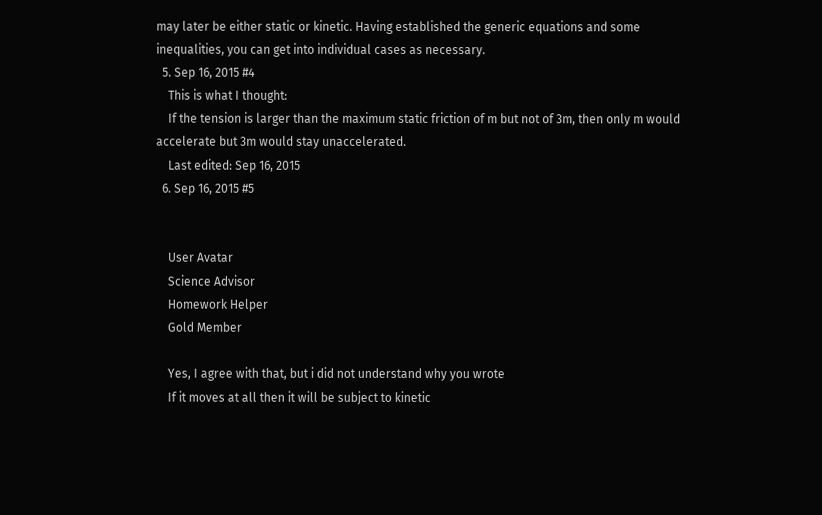may later be either static or kinetic. Having established the generic equations and some inequalities, you can get into individual cases as necessary.
  5. Sep 16, 2015 #4
    This is what I thought:
    If the tension is larger than the maximum static friction of m but not of 3m, then only m would accelerate but 3m would stay unaccelerated.
    Last edited: Sep 16, 2015
  6. Sep 16, 2015 #5


    User Avatar
    Science Advisor
    Homework Helper
    Gold Member

    Yes, I agree with that, but i did not understand why you wrote
    If it moves at all then it will be subject to kinetic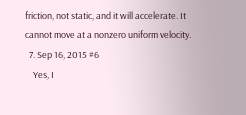friction, not static, and it will accelerate. It cannot move at a nonzero uniform velocity.
  7. Sep 16, 2015 #6
    Yes, I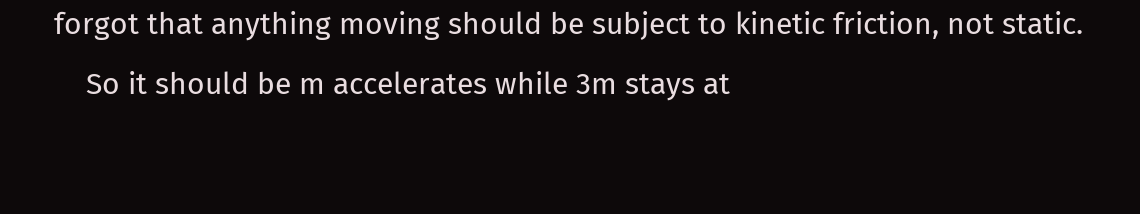forgot that anything moving should be subject to kinetic friction, not static.
    So it should be m accelerates while 3m stays at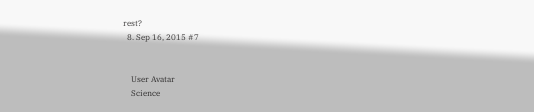rest?
  8. Sep 16, 2015 #7


    User Avatar
    Science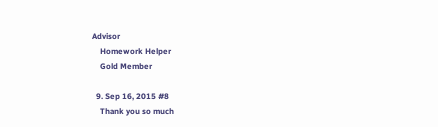Advisor
    Homework Helper
    Gold Member

  9. Sep 16, 2015 #8
    Thank you so much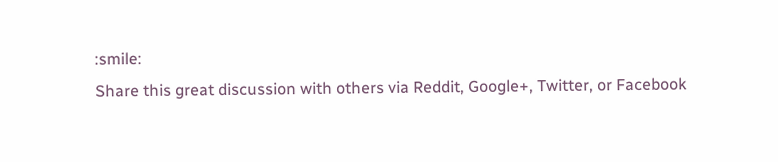:smile:
Share this great discussion with others via Reddit, Google+, Twitter, or Facebook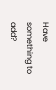Have something to add?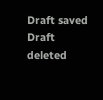Draft saved Draft deleted